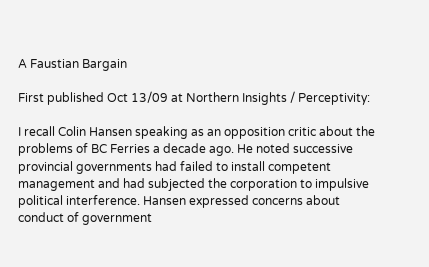A Faustian Bargain

First published Oct 13/09 at Northern Insights / Perceptivity:

I recall Colin Hansen speaking as an opposition critic about the problems of BC Ferries a decade ago. He noted successive provincial governments had failed to install competent management and had subjected the corporation to impulsive political interference. Hansen expressed concerns about conduct of government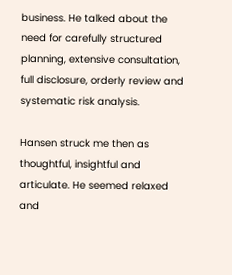business. He talked about the need for carefully structured planning, extensive consultation, full disclosure, orderly review and systematic risk analysis.

Hansen struck me then as thoughtful, insightful and articulate. He seemed relaxed and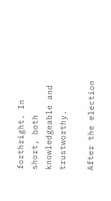forthright. In short, both knowledgeable and trustworthy.

After the election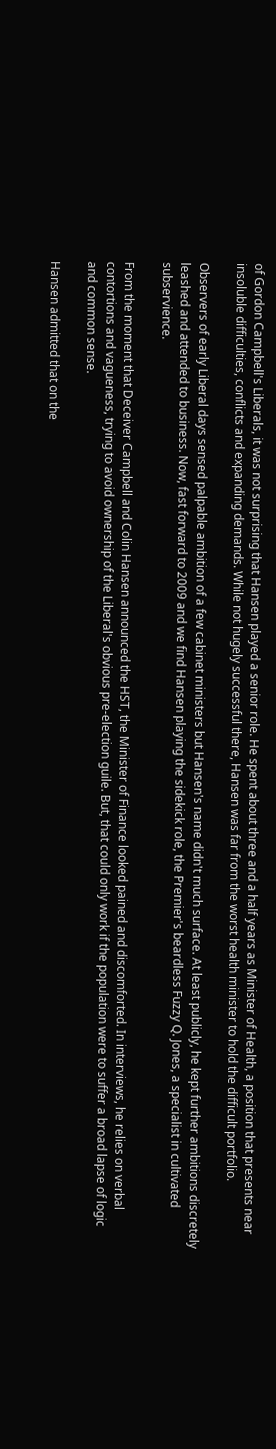of Gordon Campbell's Liberals, it was not surprising that Hansen played a senior role. He spent about three and a half years as Minister of Health, a position that presents near insoluble difficulties, conflicts and expanding demands. While not hugely successful there, Hansen was far from the worst health minister to hold the difficult portfolio.

Observers of early Liberal days sensed palpable ambition of a few cabinet ministers but Hansen's name didn't much surface. At least publicly, he kept further ambitions discretely leashed and attended to business. Now, fast forward to 2009 and we find Hansen playing the sidekick role, the Premier's beardless Fuzzy Q. Jones, a specialist in cultivated subservience.

From the moment that Deceiver Campbell and Colin Hansen announced the HST, the Minister of Finance looked pained and discomforted. In interviews, he relies on verbal contortions and vagueness, trying to avoid ownership of the Liberal's obvious pre-election guile. But, that could only work if the population were to suffer a broad lapse of logic and common sense.

Hansen admitted that on the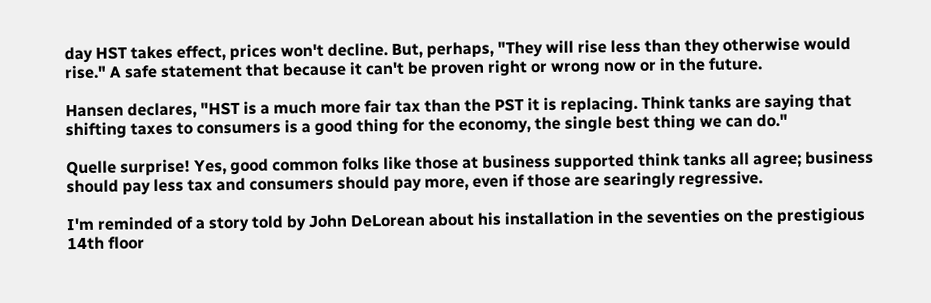day HST takes effect, prices won't decline. But, perhaps, "They will rise less than they otherwise would rise." A safe statement that because it can't be proven right or wrong now or in the future.

Hansen declares, "HST is a much more fair tax than the PST it is replacing. Think tanks are saying that shifting taxes to consumers is a good thing for the economy, the single best thing we can do."

Quelle surprise! Yes, good common folks like those at business supported think tanks all agree; business should pay less tax and consumers should pay more, even if those are searingly regressive.

I'm reminded of a story told by John DeLorean about his installation in the seventies on the prestigious 14th floor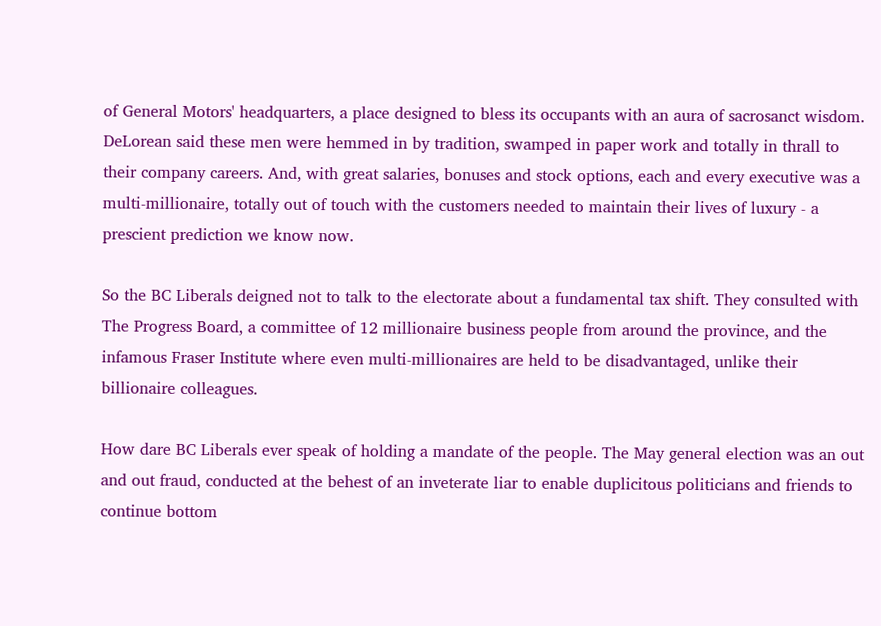of General Motors' headquarters, a place designed to bless its occupants with an aura of sacrosanct wisdom. DeLorean said these men were hemmed in by tradition, swamped in paper work and totally in thrall to their company careers. And, with great salaries, bonuses and stock options, each and every executive was a multi-millionaire, totally out of touch with the customers needed to maintain their lives of luxury - a prescient prediction we know now.

So the BC Liberals deigned not to talk to the electorate about a fundamental tax shift. They consulted with The Progress Board, a committee of 12 millionaire business people from around the province, and the infamous Fraser Institute where even multi-millionaires are held to be disadvantaged, unlike their billionaire colleagues.

How dare BC Liberals ever speak of holding a mandate of the people. The May general election was an out and out fraud, conducted at the behest of an inveterate liar to enable duplicitous politicians and friends to continue bottom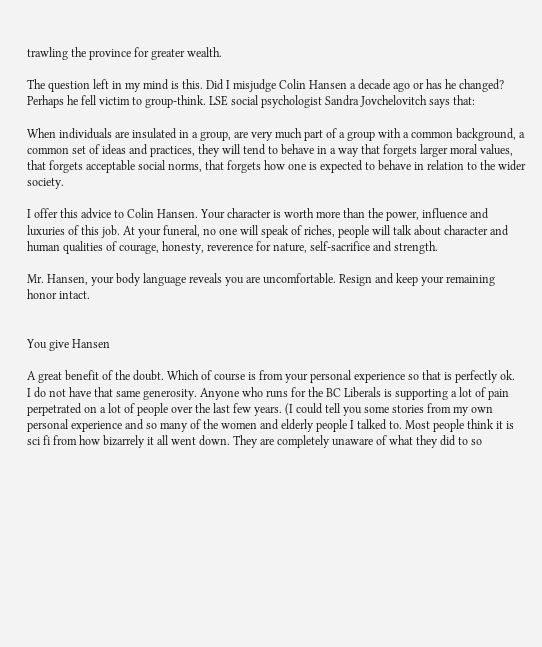trawling the province for greater wealth.

The question left in my mind is this. Did I misjudge Colin Hansen a decade ago or has he changed? Perhaps he fell victim to group-think. LSE social psychologist Sandra Jovchelovitch says that:

When individuals are insulated in a group, are very much part of a group with a common background, a common set of ideas and practices, they will tend to behave in a way that forgets larger moral values, that forgets acceptable social norms, that forgets how one is expected to behave in relation to the wider society.

I offer this advice to Colin Hansen. Your character is worth more than the power, influence and luxuries of this job. At your funeral, no one will speak of riches, people will talk about character and human qualities of courage, honesty, reverence for nature, self-sacrifice and strength.

Mr. Hansen, your body language reveals you are uncomfortable. Resign and keep your remaining honor intact.


You give Hansen

A great benefit of the doubt. Which of course is from your personal experience so that is perfectly ok.
I do not have that same generosity. Anyone who runs for the BC Liberals is supporting a lot of pain perpetrated on a lot of people over the last few years. (I could tell you some stories from my own personal experience and so many of the women and elderly people I talked to. Most people think it is sci fi from how bizarrely it all went down. They are completely unaware of what they did to so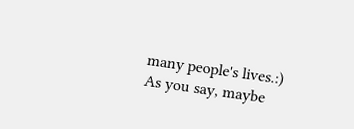many people's lives.:)
As you say, maybe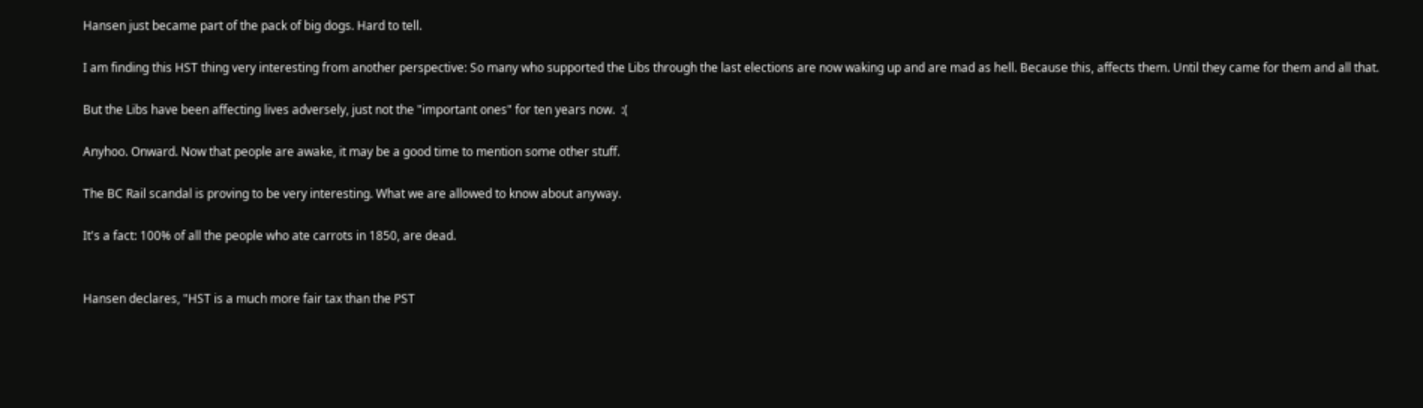Hansen just became part of the pack of big dogs. Hard to tell.

I am finding this HST thing very interesting from another perspective: So many who supported the Libs through the last elections are now waking up and are mad as hell. Because this, affects them. Until they came for them and all that.

But the Libs have been affecting lives adversely, just not the "important ones" for ten years now.  :(

Anyhoo. Onward. Now that people are awake, it may be a good time to mention some other stuff.

The BC Rail scandal is proving to be very interesting. What we are allowed to know about anyway.

It's a fact: 100% of all the people who ate carrots in 1850, are dead.


Hansen declares, "HST is a much more fair tax than the PST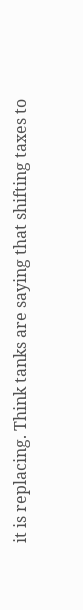it is replacing. Think tanks are saying that shifting taxes to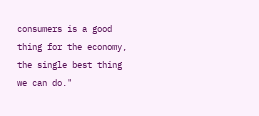consumers is a good thing for the economy, the single best thing we can do."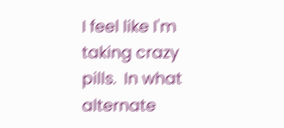I feel like I'm taking crazy pills.  In what alternate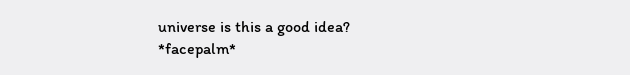universe is this a good idea? *facepalm*